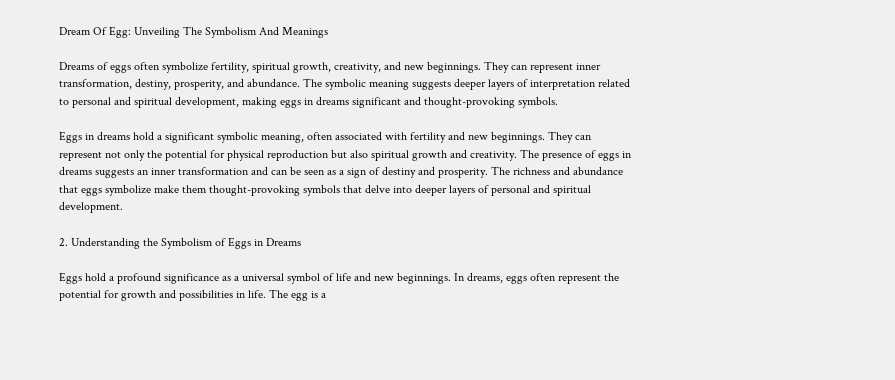Dream Of Egg: Unveiling The Symbolism And Meanings

Dreams of eggs often symbolize fertility, spiritual growth, creativity, and new beginnings. They can represent inner transformation, destiny, prosperity, and abundance. The symbolic meaning suggests deeper layers of interpretation related to personal and spiritual development, making eggs in dreams significant and thought-provoking symbols.

Eggs in dreams hold a significant symbolic meaning, often associated with fertility and new beginnings. They can represent not only the potential for physical reproduction but also spiritual growth and creativity. The presence of eggs in dreams suggests an inner transformation and can be seen as a sign of destiny and prosperity. The richness and abundance that eggs symbolize make them thought-provoking symbols that delve into deeper layers of personal and spiritual development.

2. Understanding the Symbolism of Eggs in Dreams

Eggs hold a profound significance as a universal symbol of life and new beginnings. In dreams, eggs often represent the potential for growth and possibilities in life. The egg is a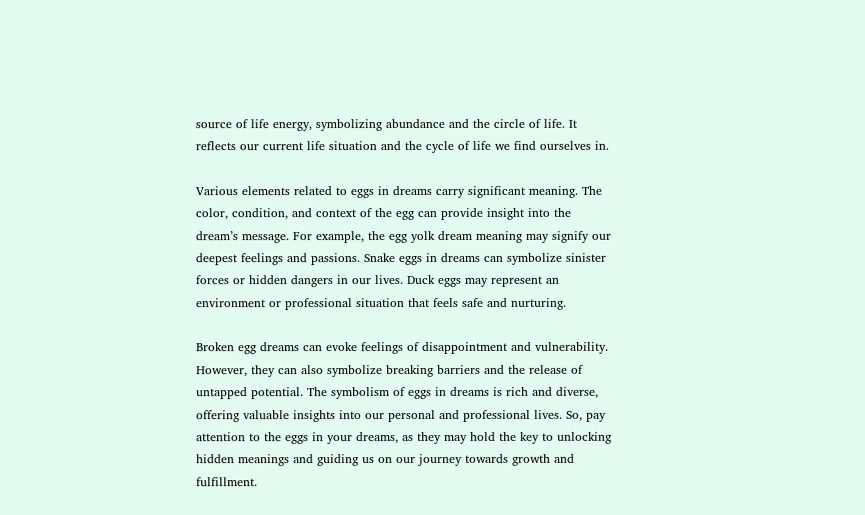source of life energy, symbolizing abundance and the circle of life. It reflects our current life situation and the cycle of life we find ourselves in.

Various elements related to eggs in dreams carry significant meaning. The color, condition, and context of the egg can provide insight into the dream’s message. For example, the egg yolk dream meaning may signify our deepest feelings and passions. Snake eggs in dreams can symbolize sinister forces or hidden dangers in our lives. Duck eggs may represent an environment or professional situation that feels safe and nurturing.

Broken egg dreams can evoke feelings of disappointment and vulnerability. However, they can also symbolize breaking barriers and the release of untapped potential. The symbolism of eggs in dreams is rich and diverse, offering valuable insights into our personal and professional lives. So, pay attention to the eggs in your dreams, as they may hold the key to unlocking hidden meanings and guiding us on our journey towards growth and fulfillment.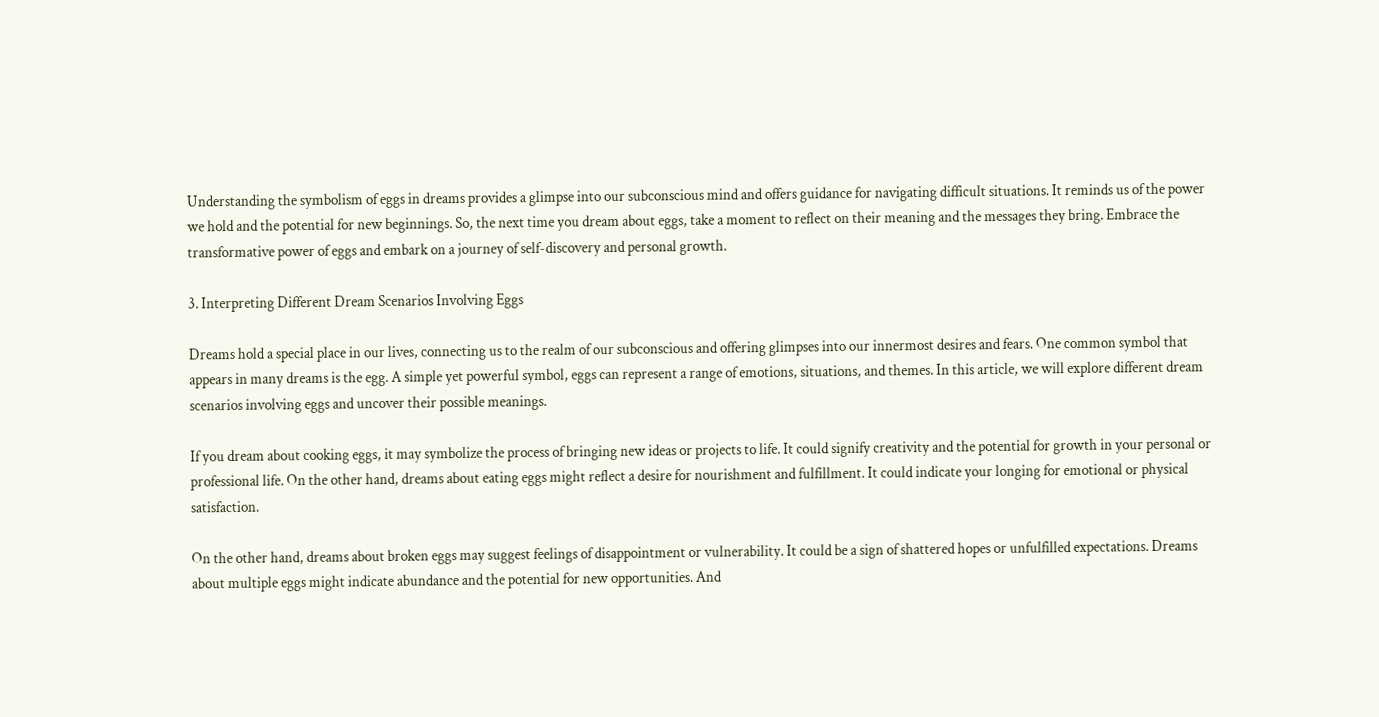Understanding the symbolism of eggs in dreams provides a glimpse into our subconscious mind and offers guidance for navigating difficult situations. It reminds us of the power we hold and the potential for new beginnings. So, the next time you dream about eggs, take a moment to reflect on their meaning and the messages they bring. Embrace the transformative power of eggs and embark on a journey of self-discovery and personal growth.

3. Interpreting Different Dream Scenarios Involving Eggs

Dreams hold a special place in our lives, connecting us to the realm of our subconscious and offering glimpses into our innermost desires and fears. One common symbol that appears in many dreams is the egg. A simple yet powerful symbol, eggs can represent a range of emotions, situations, and themes. In this article, we will explore different dream scenarios involving eggs and uncover their possible meanings.

If you dream about cooking eggs, it may symbolize the process of bringing new ideas or projects to life. It could signify creativity and the potential for growth in your personal or professional life. On the other hand, dreams about eating eggs might reflect a desire for nourishment and fulfillment. It could indicate your longing for emotional or physical satisfaction.

On the other hand, dreams about broken eggs may suggest feelings of disappointment or vulnerability. It could be a sign of shattered hopes or unfulfilled expectations. Dreams about multiple eggs might indicate abundance and the potential for new opportunities. And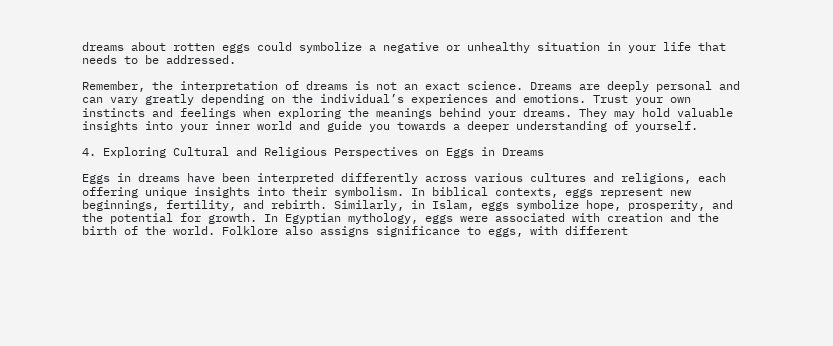dreams about rotten eggs could symbolize a negative or unhealthy situation in your life that needs to be addressed.

Remember, the interpretation of dreams is not an exact science. Dreams are deeply personal and can vary greatly depending on the individual’s experiences and emotions. Trust your own instincts and feelings when exploring the meanings behind your dreams. They may hold valuable insights into your inner world and guide you towards a deeper understanding of yourself.

4. Exploring Cultural and Religious Perspectives on Eggs in Dreams

Eggs in dreams have been interpreted differently across various cultures and religions, each offering unique insights into their symbolism. In biblical contexts, eggs represent new beginnings, fertility, and rebirth. Similarly, in Islam, eggs symbolize hope, prosperity, and the potential for growth. In Egyptian mythology, eggs were associated with creation and the birth of the world. Folklore also assigns significance to eggs, with different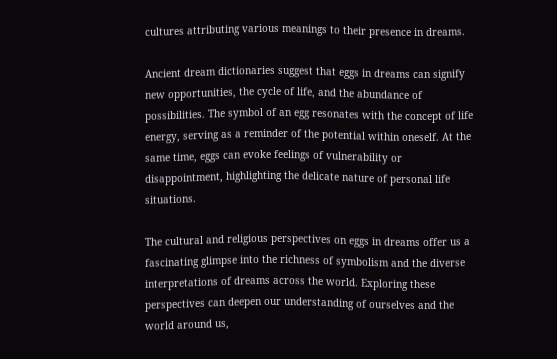cultures attributing various meanings to their presence in dreams.

Ancient dream dictionaries suggest that eggs in dreams can signify new opportunities, the cycle of life, and the abundance of possibilities. The symbol of an egg resonates with the concept of life energy, serving as a reminder of the potential within oneself. At the same time, eggs can evoke feelings of vulnerability or disappointment, highlighting the delicate nature of personal life situations.

The cultural and religious perspectives on eggs in dreams offer us a fascinating glimpse into the richness of symbolism and the diverse interpretations of dreams across the world. Exploring these perspectives can deepen our understanding of ourselves and the world around us,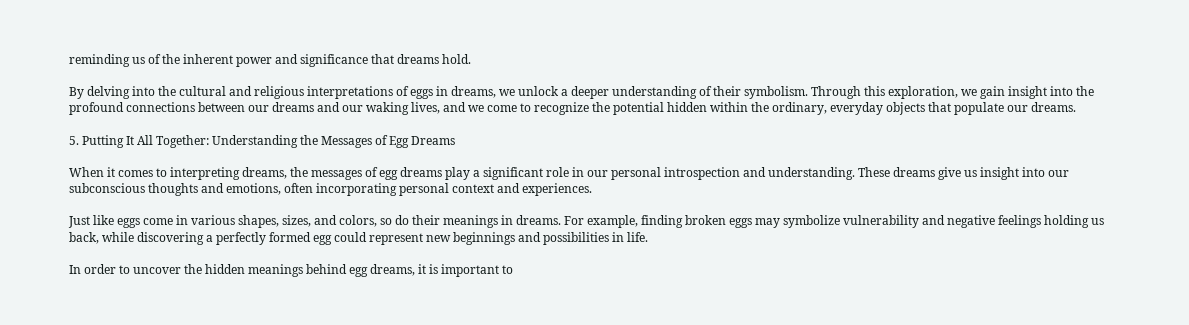reminding us of the inherent power and significance that dreams hold.

By delving into the cultural and religious interpretations of eggs in dreams, we unlock a deeper understanding of their symbolism. Through this exploration, we gain insight into the profound connections between our dreams and our waking lives, and we come to recognize the potential hidden within the ordinary, everyday objects that populate our dreams.

5. Putting It All Together: Understanding the Messages of Egg Dreams

When it comes to interpreting dreams, the messages of egg dreams play a significant role in our personal introspection and understanding. These dreams give us insight into our subconscious thoughts and emotions, often incorporating personal context and experiences.

Just like eggs come in various shapes, sizes, and colors, so do their meanings in dreams. For example, finding broken eggs may symbolize vulnerability and negative feelings holding us back, while discovering a perfectly formed egg could represent new beginnings and possibilities in life.

In order to uncover the hidden meanings behind egg dreams, it is important to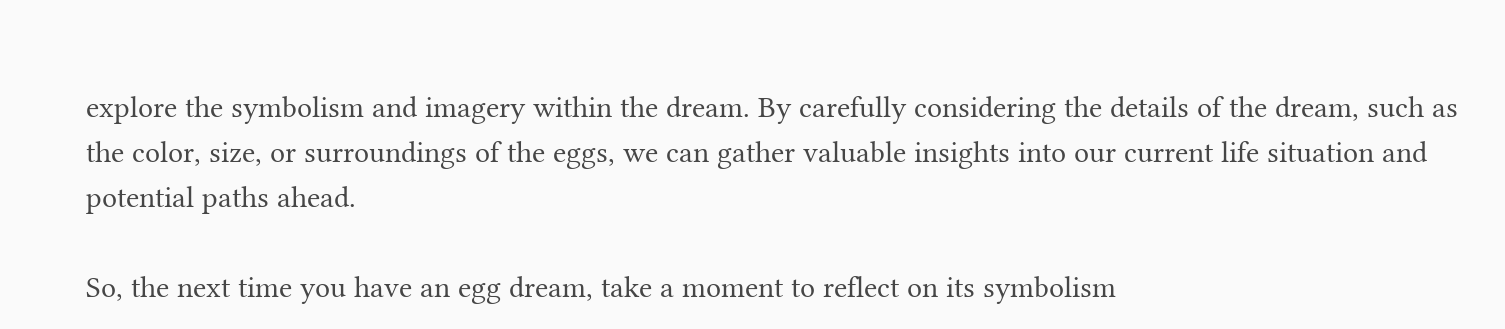explore the symbolism and imagery within the dream. By carefully considering the details of the dream, such as the color, size, or surroundings of the eggs, we can gather valuable insights into our current life situation and potential paths ahead.

So, the next time you have an egg dream, take a moment to reflect on its symbolism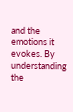and the emotions it evokes. By understanding the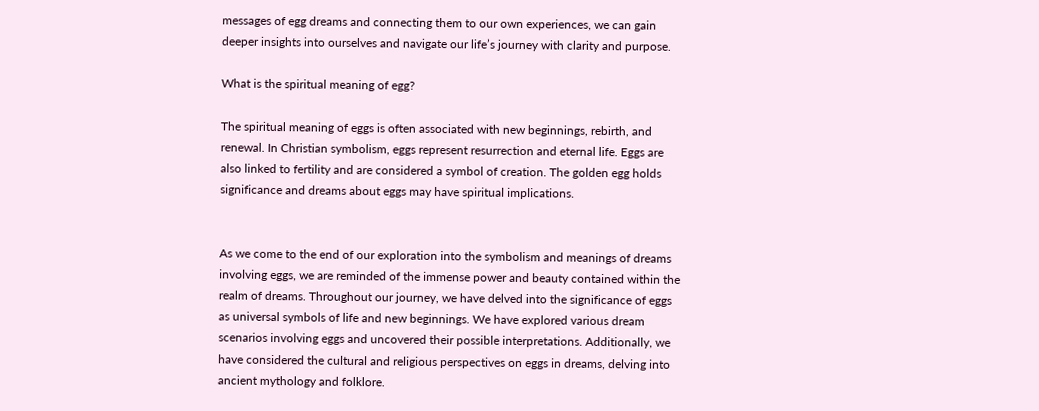messages of egg dreams and connecting them to our own experiences, we can gain deeper insights into ourselves and navigate our life’s journey with clarity and purpose.

What is the spiritual meaning of egg?

The spiritual meaning of eggs is often associated with new beginnings, rebirth, and renewal. In Christian symbolism, eggs represent resurrection and eternal life. Eggs are also linked to fertility and are considered a symbol of creation. The golden egg holds significance and dreams about eggs may have spiritual implications.


As we come to the end of our exploration into the symbolism and meanings of dreams involving eggs, we are reminded of the immense power and beauty contained within the realm of dreams. Throughout our journey, we have delved into the significance of eggs as universal symbols of life and new beginnings. We have explored various dream scenarios involving eggs and uncovered their possible interpretations. Additionally, we have considered the cultural and religious perspectives on eggs in dreams, delving into ancient mythology and folklore.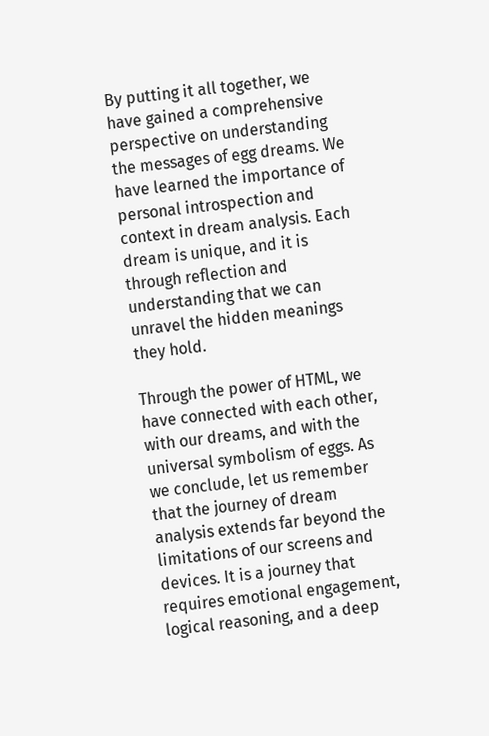By putting it all together, we have gained a comprehensive perspective on understanding the messages of egg dreams. We have learned the importance of personal introspection and context in dream analysis. Each dream is unique, and it is through reflection and understanding that we can unravel the hidden meanings they hold.

Through the power of HTML, we have connected with each other, with our dreams, and with the universal symbolism of eggs. As we conclude, let us remember that the journey of dream analysis extends far beyond the limitations of our screens and devices. It is a journey that requires emotional engagement, logical reasoning, and a deep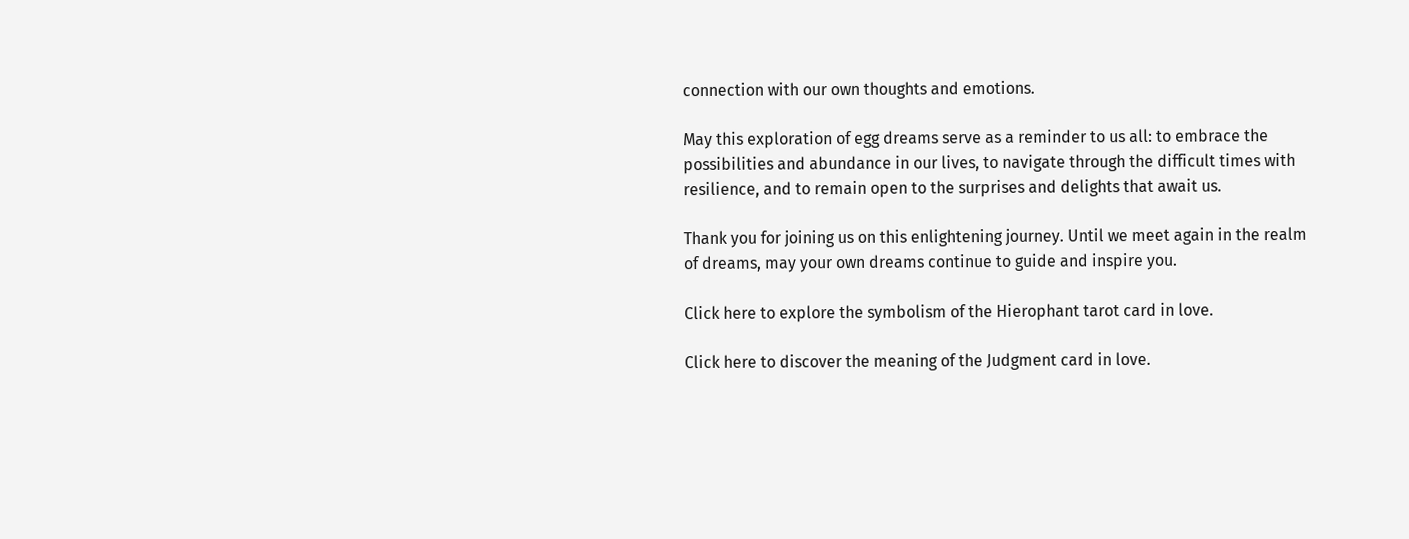connection with our own thoughts and emotions.

May this exploration of egg dreams serve as a reminder to us all: to embrace the possibilities and abundance in our lives, to navigate through the difficult times with resilience, and to remain open to the surprises and delights that await us.

Thank you for joining us on this enlightening journey. Until we meet again in the realm of dreams, may your own dreams continue to guide and inspire you.

Click here to explore the symbolism of the Hierophant tarot card in love.

Click here to discover the meaning of the Judgment card in love.